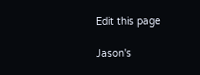Edit this page

Jason's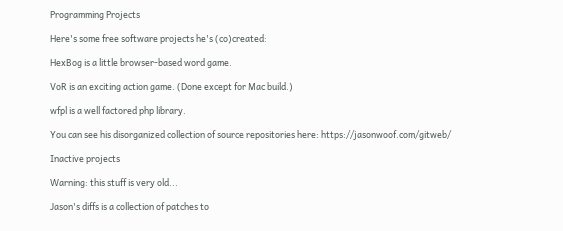Programming Projects

Here's some free software projects he's (co)created:

HexBog is a little browser-based word game.

VoR is an exciting action game. (Done except for Mac build.)

wfpl is a well factored php library.

You can see his disorganized collection of source repositories here: https://jasonwoof.com/gitweb/

Inactive projects

Warning: this stuff is very old...

Jason's diffs is a collection of patches to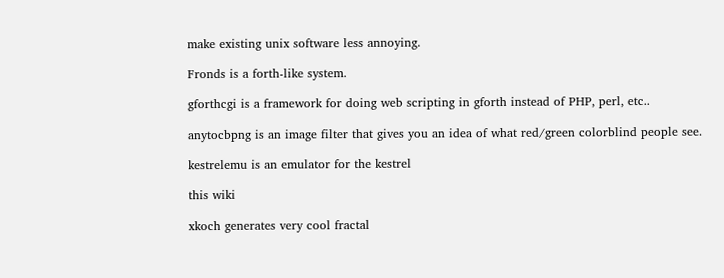make existing unix software less annoying.

Fronds is a forth-like system.

gforthcgi is a framework for doing web scripting in gforth instead of PHP, perl, etc..

anytocbpng is an image filter that gives you an idea of what red/green colorblind people see.

kestrelemu is an emulator for the kestrel

this wiki

xkoch generates very cool fractal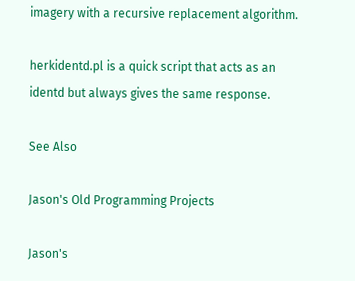imagery with a recursive replacement algorithm.

herkidentd.pl is a quick script that acts as an identd but always gives the same response.

See Also

Jason's Old Programming Projects

Jason's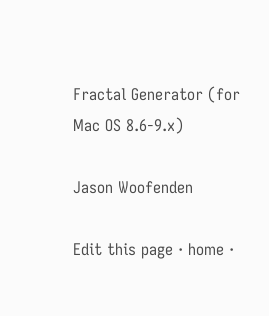Fractal Generator (for Mac OS 8.6-9.x)

Jason Woofenden

Edit this page · home ·